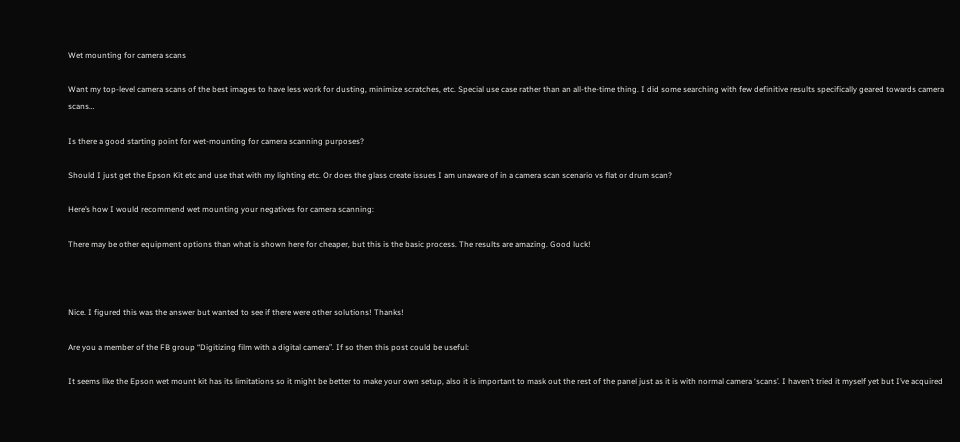Wet mounting for camera scans

Want my top-level camera scans of the best images to have less work for dusting, minimize scratches, etc. Special use case rather than an all-the-time thing. I did some searching with few definitive results specifically geared towards camera scans…

Is there a good starting point for wet-mounting for camera scanning purposes?

Should I just get the Epson Kit etc and use that with my lighting etc. Or does the glass create issues I am unaware of in a camera scan scenario vs flat or drum scan?

Here’s how I would recommend wet mounting your negatives for camera scanning:

There may be other equipment options than what is shown here for cheaper, but this is the basic process. The results are amazing. Good luck!



Nice. I figured this was the answer but wanted to see if there were other solutions! Thanks!

Are you a member of the FB group “Digitizing film with a digital camera”. If so then this post could be useful:

It seems like the Epson wet mount kit has its limitations so it might be better to make your own setup, also it is important to mask out the rest of the panel just as it is with normal camera ‘scans’. I haven’t tried it myself yet but I’ve acquired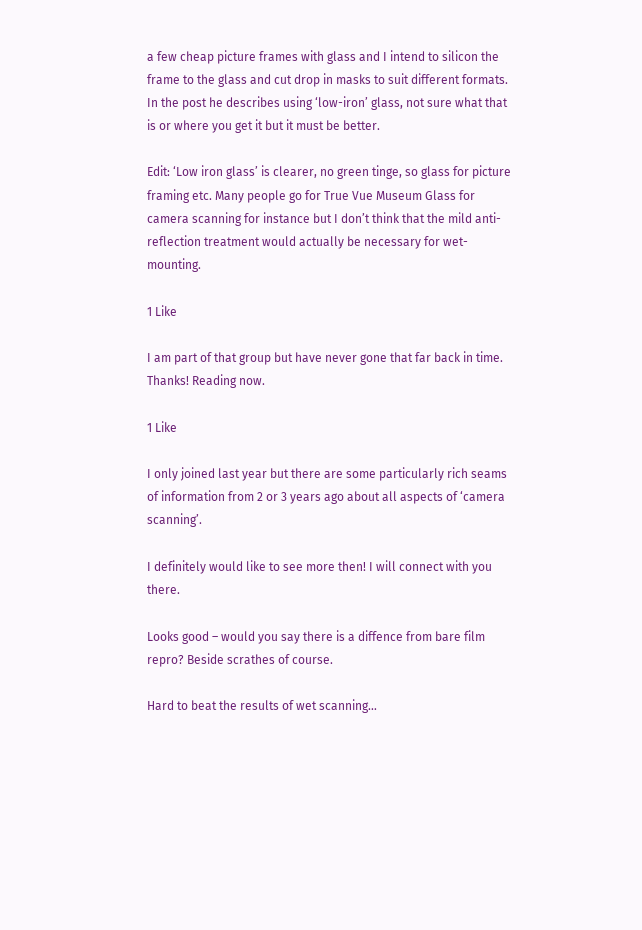a few cheap picture frames with glass and I intend to silicon the frame to the glass and cut drop in masks to suit different formats. In the post he describes using ‘low-iron’ glass, not sure what that is or where you get it but it must be better.

Edit: ‘Low iron glass’ is clearer, no green tinge, so glass for picture framing etc. Many people go for True Vue Museum Glass for camera scanning for instance but I don’t think that the mild anti-reflection treatment would actually be necessary for wet-mounting.

1 Like

I am part of that group but have never gone that far back in time. Thanks! Reading now.

1 Like

I only joined last year but there are some particularly rich seams of information from 2 or 3 years ago about all aspects of ‘camera scanning’.

I definitely would like to see more then! I will connect with you there.

Looks good – would you say there is a diffence from bare film repro? Beside scrathes of course.

Hard to beat the results of wet scanning…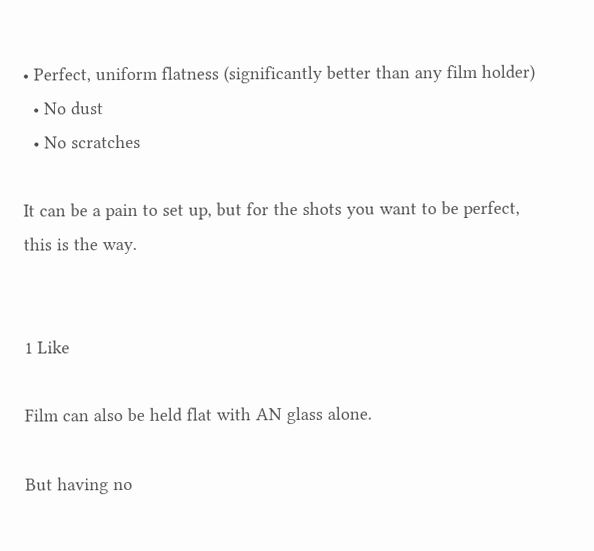• Perfect, uniform flatness (significantly better than any film holder)
  • No dust
  • No scratches

It can be a pain to set up, but for the shots you want to be perfect, this is the way.


1 Like

Film can also be held flat with AN glass alone.

But having no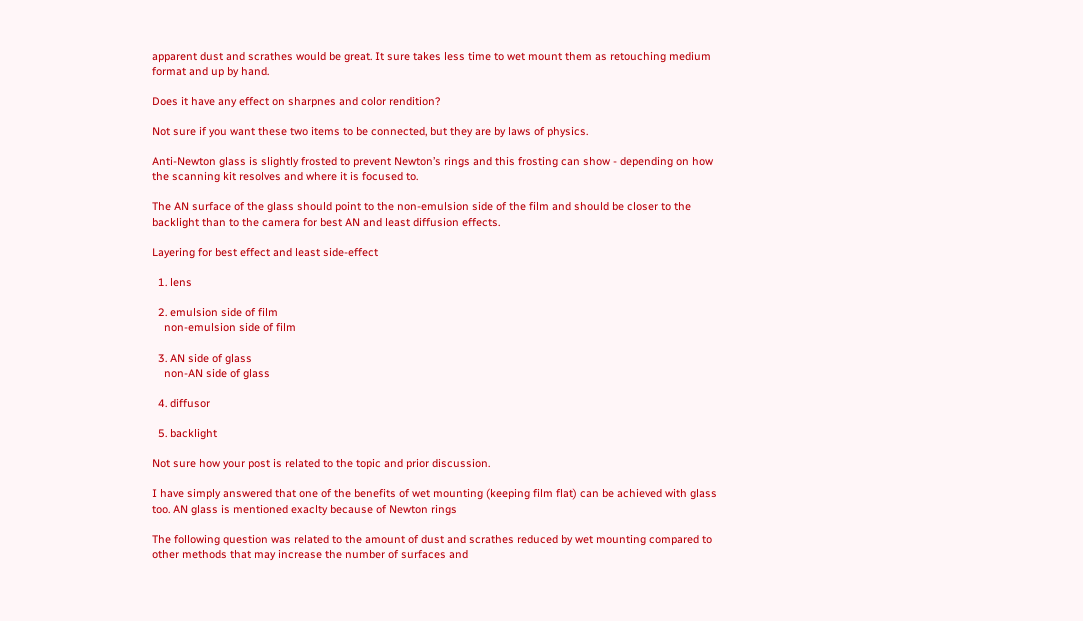apparent dust and scrathes would be great. It sure takes less time to wet mount them as retouching medium format and up by hand.

Does it have any effect on sharpnes and color rendition?

Not sure if you want these two items to be connected, but they are by laws of physics.

Anti-Newton glass is slightly frosted to prevent Newton’s rings and this frosting can show - depending on how the scanning kit resolves and where it is focused to.

The AN surface of the glass should point to the non-emulsion side of the film and should be closer to the backlight than to the camera for best AN and least diffusion effects.

Layering for best effect and least side-effect

  1. lens

  2. emulsion side of film
    non-emulsion side of film

  3. AN side of glass
    non-AN side of glass

  4. diffusor

  5. backlight

Not sure how your post is related to the topic and prior discussion.

I have simply answered that one of the benefits of wet mounting (keeping film flat) can be achieved with glass too. AN glass is mentioned exaclty because of Newton rings

The following question was related to the amount of dust and scrathes reduced by wet mounting compared to other methods that may increase the number of surfaces and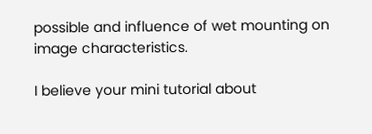possible and influence of wet mounting on image characteristics.

I believe your mini tutorial about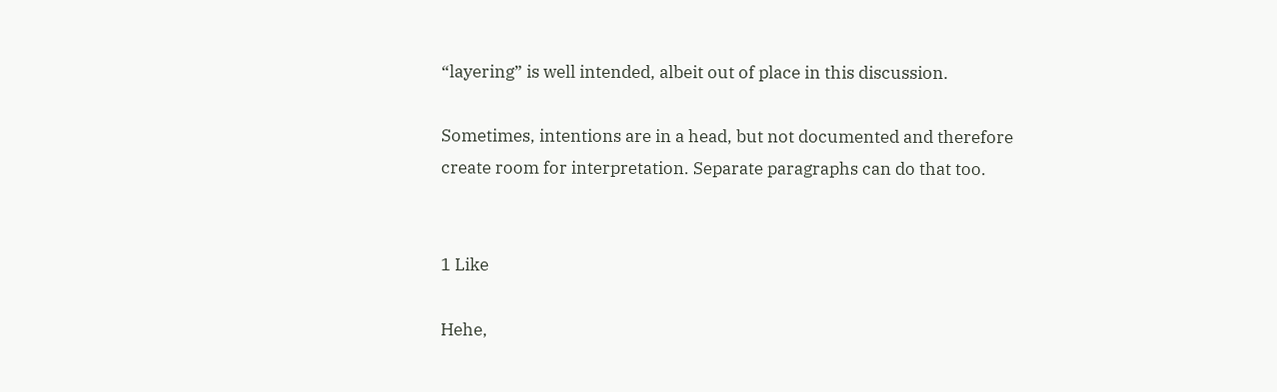“layering” is well intended, albeit out of place in this discussion.

Sometimes, intentions are in a head, but not documented and therefore create room for interpretation. Separate paragraphs can do that too.


1 Like

Hehe,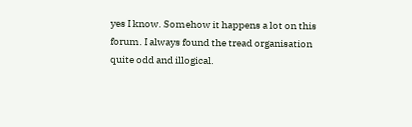yes I know. Somehow it happens a lot on this forum. I always found the tread organisation quite odd and illogical.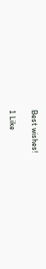Best wishes!

1 Like